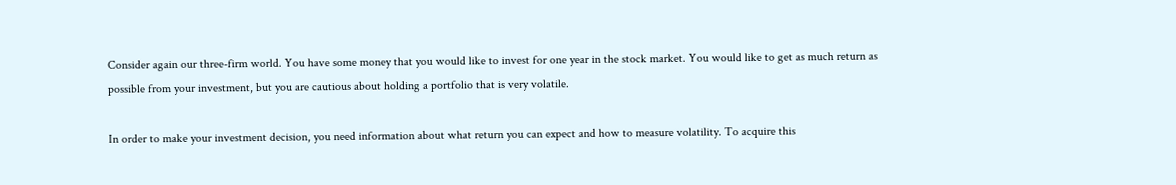Consider again our three-firm world. You have some money that you would like to invest for one year in the stock market. You would like to get as much return as possible from your investment, but you are cautious about holding a portfolio that is very volatile.

In order to make your investment decision, you need information about what return you can expect and how to measure volatility. To acquire this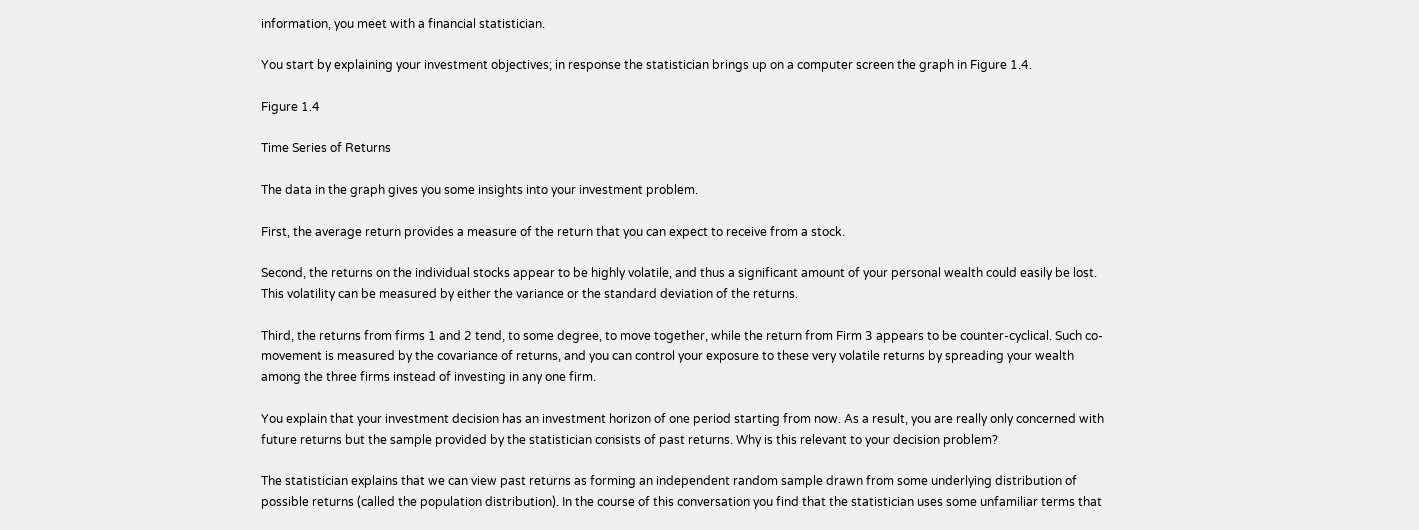information, you meet with a financial statistician.

You start by explaining your investment objectives; in response the statistician brings up on a computer screen the graph in Figure 1.4.

Figure 1.4

Time Series of Returns

The data in the graph gives you some insights into your investment problem.

First, the average return provides a measure of the return that you can expect to receive from a stock.

Second, the returns on the individual stocks appear to be highly volatile, and thus a significant amount of your personal wealth could easily be lost. This volatility can be measured by either the variance or the standard deviation of the returns.

Third, the returns from firms 1 and 2 tend, to some degree, to move together, while the return from Firm 3 appears to be counter-cyclical. Such co-movement is measured by the covariance of returns, and you can control your exposure to these very volatile returns by spreading your wealth among the three firms instead of investing in any one firm.

You explain that your investment decision has an investment horizon of one period starting from now. As a result, you are really only concerned with future returns but the sample provided by the statistician consists of past returns. Why is this relevant to your decision problem?

The statistician explains that we can view past returns as forming an independent random sample drawn from some underlying distribution of possible returns (called the population distribution). In the course of this conversation you find that the statistician uses some unfamiliar terms that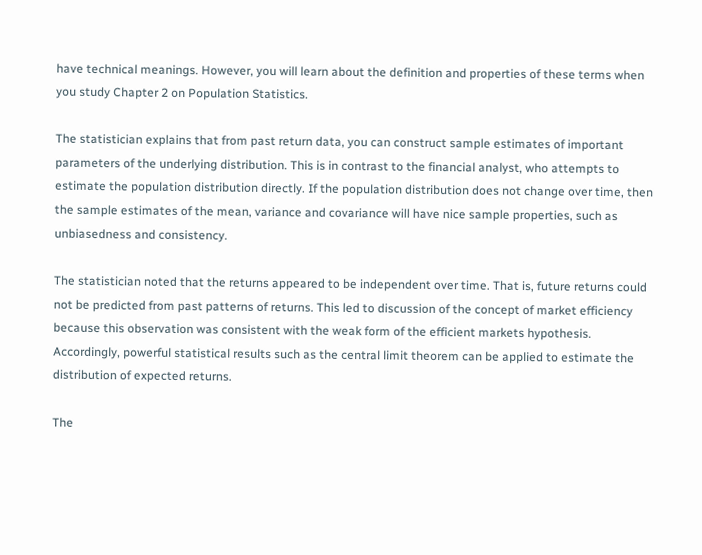have technical meanings. However, you will learn about the definition and properties of these terms when you study Chapter 2 on Population Statistics.

The statistician explains that from past return data, you can construct sample estimates of important parameters of the underlying distribution. This is in contrast to the financial analyst, who attempts to estimate the population distribution directly. If the population distribution does not change over time, then the sample estimates of the mean, variance and covariance will have nice sample properties, such as unbiasedness and consistency.

The statistician noted that the returns appeared to be independent over time. That is, future returns could not be predicted from past patterns of returns. This led to discussion of the concept of market efficiency because this observation was consistent with the weak form of the efficient markets hypothesis. Accordingly, powerful statistical results such as the central limit theorem can be applied to estimate the distribution of expected returns.

The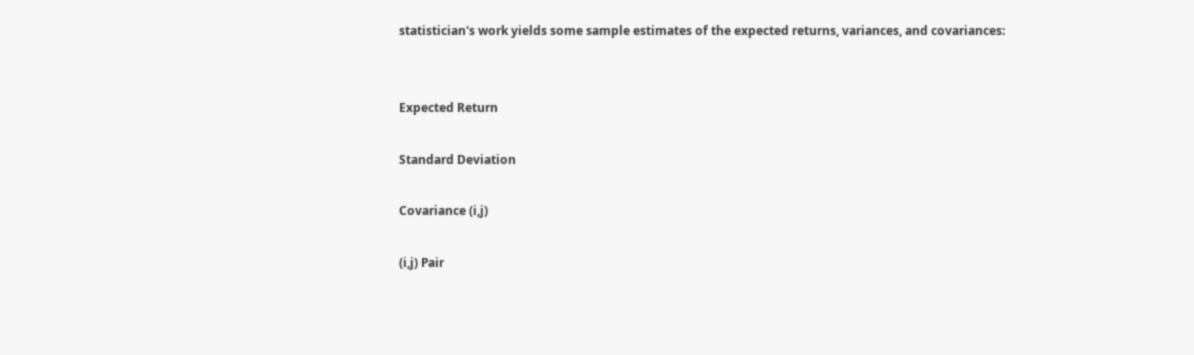statistician's work yields some sample estimates of the expected returns, variances, and covariances:


Expected Return

Standard Deviation

Covariance (i,j)

(i,j) Pair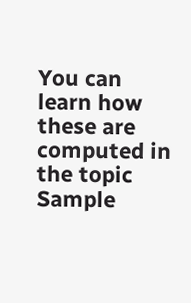You can learn how these are computed in the topic Sample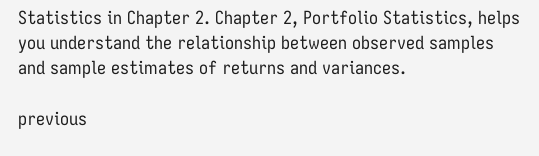Statistics in Chapter 2. Chapter 2, Portfolio Statistics, helps you understand the relationship between observed samples and sample estimates of returns and variances.

previous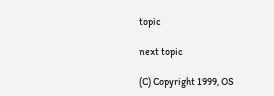topic

next topic

(C) Copyright 1999, OS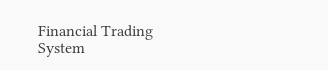Financial Trading System